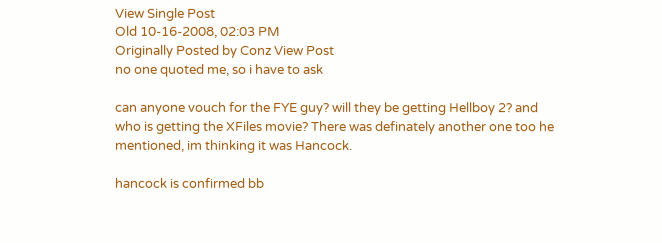View Single Post
Old 10-16-2008, 02:03 PM
Originally Posted by Conz View Post
no one quoted me, so i have to ask

can anyone vouch for the FYE guy? will they be getting Hellboy 2? and who is getting the XFiles movie? There was definately another one too he mentioned, im thinking it was Hancock.

hancock is confirmed bb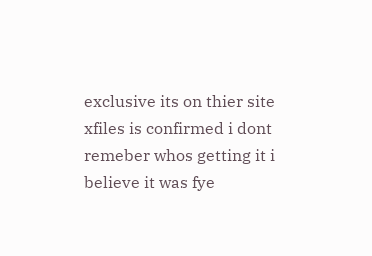exclusive its on thier site
xfiles is confirmed i dont remeber whos getting it i believe it was fye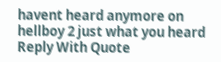havent heard anymore on hellboy 2 just what you heard
Reply With Quote